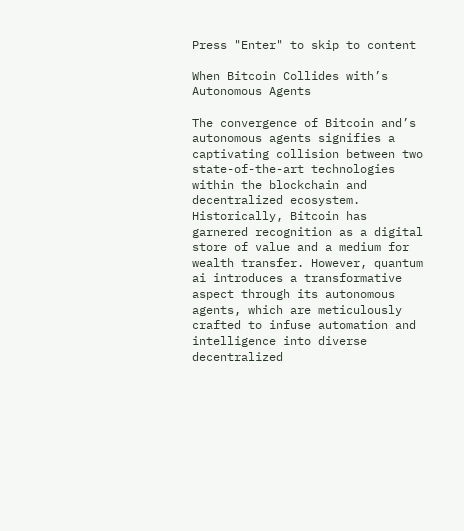Press "Enter" to skip to content

When Bitcoin Collides with’s Autonomous Agents

The convergence of Bitcoin and’s autonomous agents signifies a captivating collision between two state-of-the-art technologies within the blockchain and decentralized ecosystem. Historically, Bitcoin has garnered recognition as a digital store of value and a medium for wealth transfer. However, quantum ai introduces a transformative aspect through its autonomous agents, which are meticulously crafted to infuse automation and intelligence into diverse decentralized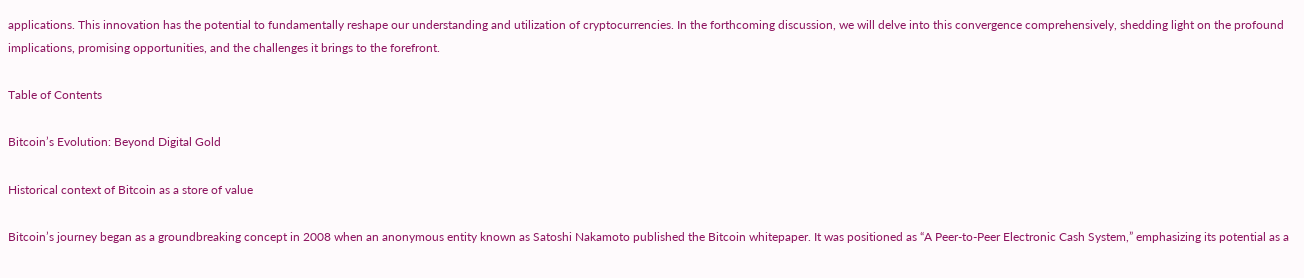applications. This innovation has the potential to fundamentally reshape our understanding and utilization of cryptocurrencies. In the forthcoming discussion, we will delve into this convergence comprehensively, shedding light on the profound implications, promising opportunities, and the challenges it brings to the forefront.

Table of Contents

Bitcoin’s Evolution: Beyond Digital Gold

Historical context of Bitcoin as a store of value

Bitcoin’s journey began as a groundbreaking concept in 2008 when an anonymous entity known as Satoshi Nakamoto published the Bitcoin whitepaper. It was positioned as “A Peer-to-Peer Electronic Cash System,” emphasizing its potential as a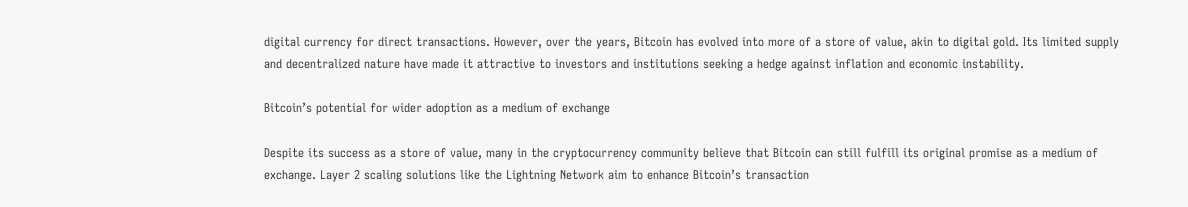digital currency for direct transactions. However, over the years, Bitcoin has evolved into more of a store of value, akin to digital gold. Its limited supply and decentralized nature have made it attractive to investors and institutions seeking a hedge against inflation and economic instability.

Bitcoin’s potential for wider adoption as a medium of exchange

Despite its success as a store of value, many in the cryptocurrency community believe that Bitcoin can still fulfill its original promise as a medium of exchange. Layer 2 scaling solutions like the Lightning Network aim to enhance Bitcoin’s transaction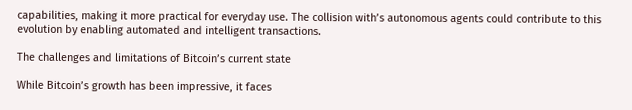capabilities, making it more practical for everyday use. The collision with’s autonomous agents could contribute to this evolution by enabling automated and intelligent transactions.

The challenges and limitations of Bitcoin’s current state

While Bitcoin’s growth has been impressive, it faces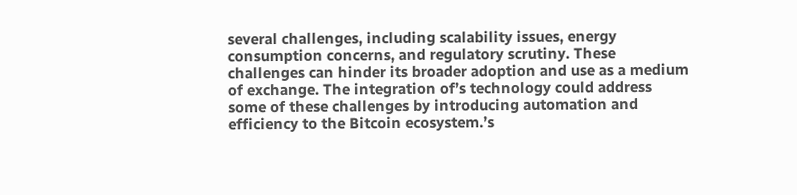several challenges, including scalability issues, energy consumption concerns, and regulatory scrutiny. These challenges can hinder its broader adoption and use as a medium of exchange. The integration of’s technology could address some of these challenges by introducing automation and efficiency to the Bitcoin ecosystem.’s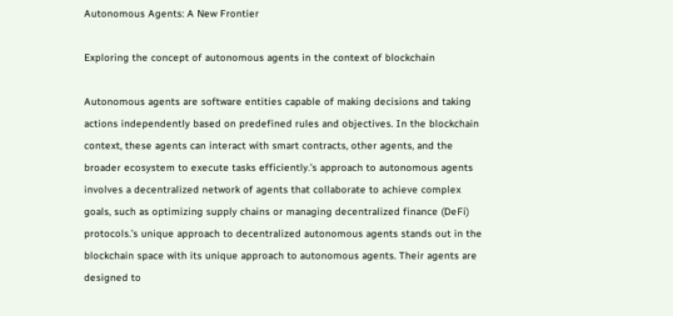Autonomous Agents: A New Frontier

Exploring the concept of autonomous agents in the context of blockchain

Autonomous agents are software entities capable of making decisions and taking actions independently based on predefined rules and objectives. In the blockchain context, these agents can interact with smart contracts, other agents, and the broader ecosystem to execute tasks efficiently.’s approach to autonomous agents involves a decentralized network of agents that collaborate to achieve complex goals, such as optimizing supply chains or managing decentralized finance (DeFi) protocols.’s unique approach to decentralized autonomous agents stands out in the blockchain space with its unique approach to autonomous agents. Their agents are designed to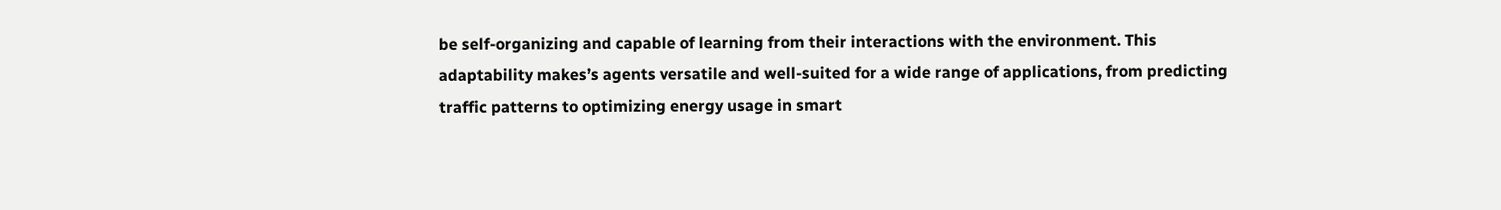be self-organizing and capable of learning from their interactions with the environment. This adaptability makes’s agents versatile and well-suited for a wide range of applications, from predicting traffic patterns to optimizing energy usage in smart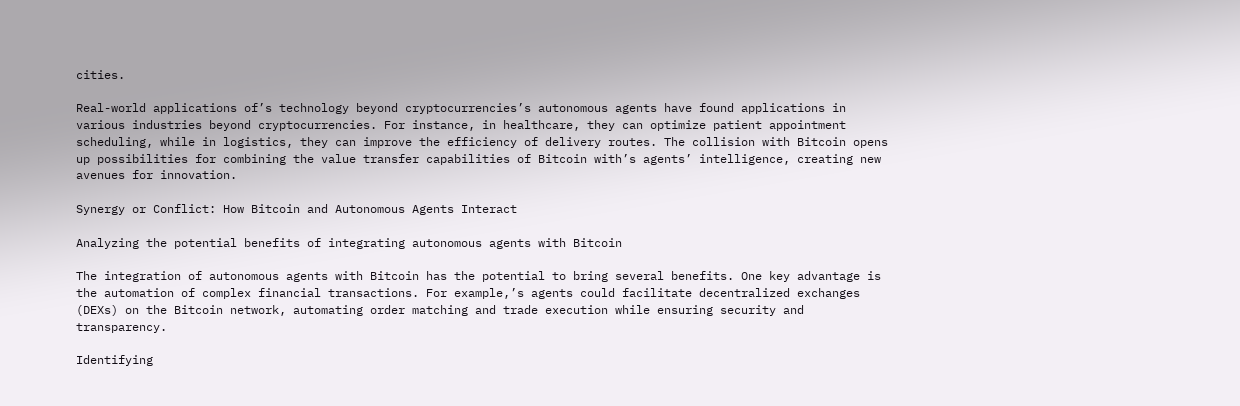cities.

Real-world applications of’s technology beyond cryptocurrencies’s autonomous agents have found applications in various industries beyond cryptocurrencies. For instance, in healthcare, they can optimize patient appointment scheduling, while in logistics, they can improve the efficiency of delivery routes. The collision with Bitcoin opens up possibilities for combining the value transfer capabilities of Bitcoin with’s agents’ intelligence, creating new avenues for innovation.

Synergy or Conflict: How Bitcoin and Autonomous Agents Interact

Analyzing the potential benefits of integrating autonomous agents with Bitcoin

The integration of autonomous agents with Bitcoin has the potential to bring several benefits. One key advantage is the automation of complex financial transactions. For example,’s agents could facilitate decentralized exchanges (DEXs) on the Bitcoin network, automating order matching and trade execution while ensuring security and transparency.

Identifying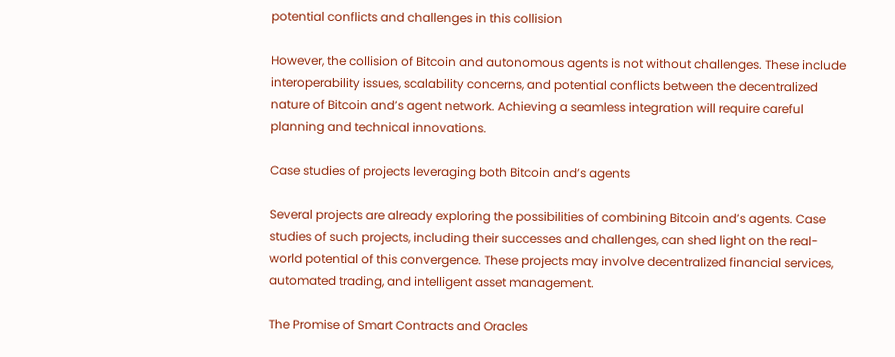potential conflicts and challenges in this collision

However, the collision of Bitcoin and autonomous agents is not without challenges. These include interoperability issues, scalability concerns, and potential conflicts between the decentralized nature of Bitcoin and’s agent network. Achieving a seamless integration will require careful planning and technical innovations.

Case studies of projects leveraging both Bitcoin and’s agents

Several projects are already exploring the possibilities of combining Bitcoin and’s agents. Case studies of such projects, including their successes and challenges, can shed light on the real-world potential of this convergence. These projects may involve decentralized financial services, automated trading, and intelligent asset management.

The Promise of Smart Contracts and Oracles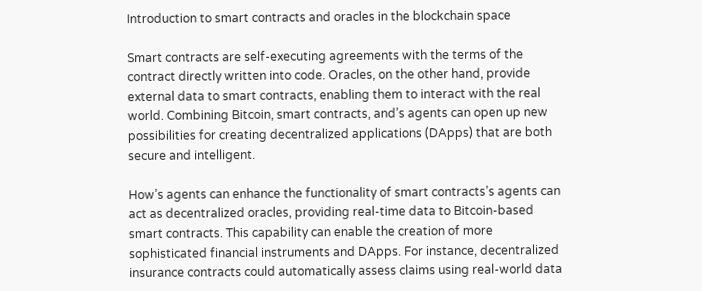Introduction to smart contracts and oracles in the blockchain space

Smart contracts are self-executing agreements with the terms of the contract directly written into code. Oracles, on the other hand, provide external data to smart contracts, enabling them to interact with the real world. Combining Bitcoin, smart contracts, and’s agents can open up new possibilities for creating decentralized applications (DApps) that are both secure and intelligent.

How’s agents can enhance the functionality of smart contracts’s agents can act as decentralized oracles, providing real-time data to Bitcoin-based smart contracts. This capability can enable the creation of more sophisticated financial instruments and DApps. For instance, decentralized insurance contracts could automatically assess claims using real-world data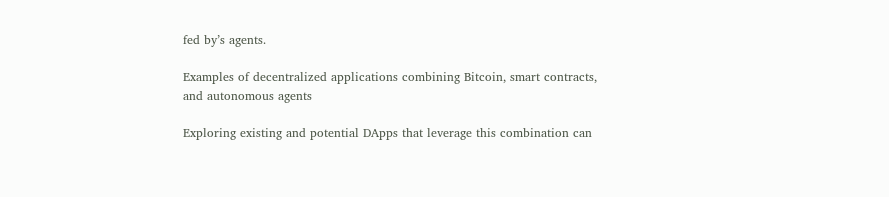fed by’s agents.

Examples of decentralized applications combining Bitcoin, smart contracts, and autonomous agents

Exploring existing and potential DApps that leverage this combination can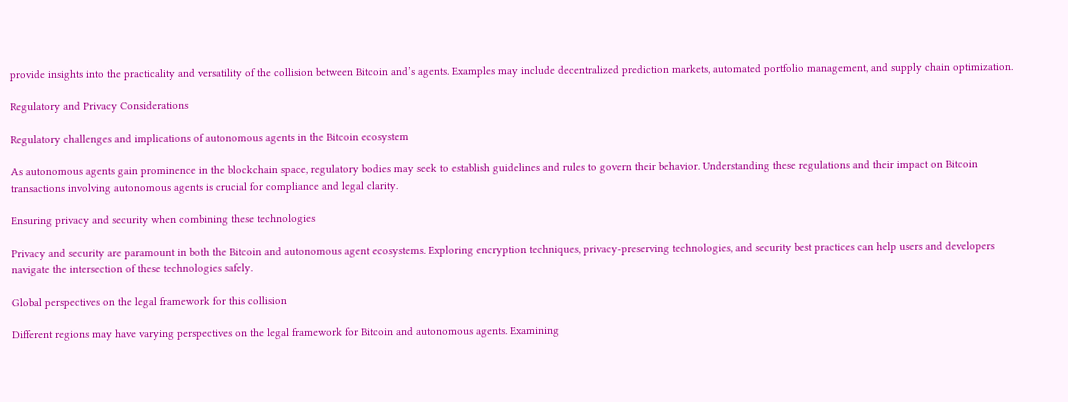provide insights into the practicality and versatility of the collision between Bitcoin and’s agents. Examples may include decentralized prediction markets, automated portfolio management, and supply chain optimization.

Regulatory and Privacy Considerations

Regulatory challenges and implications of autonomous agents in the Bitcoin ecosystem

As autonomous agents gain prominence in the blockchain space, regulatory bodies may seek to establish guidelines and rules to govern their behavior. Understanding these regulations and their impact on Bitcoin transactions involving autonomous agents is crucial for compliance and legal clarity.

Ensuring privacy and security when combining these technologies

Privacy and security are paramount in both the Bitcoin and autonomous agent ecosystems. Exploring encryption techniques, privacy-preserving technologies, and security best practices can help users and developers navigate the intersection of these technologies safely.

Global perspectives on the legal framework for this collision

Different regions may have varying perspectives on the legal framework for Bitcoin and autonomous agents. Examining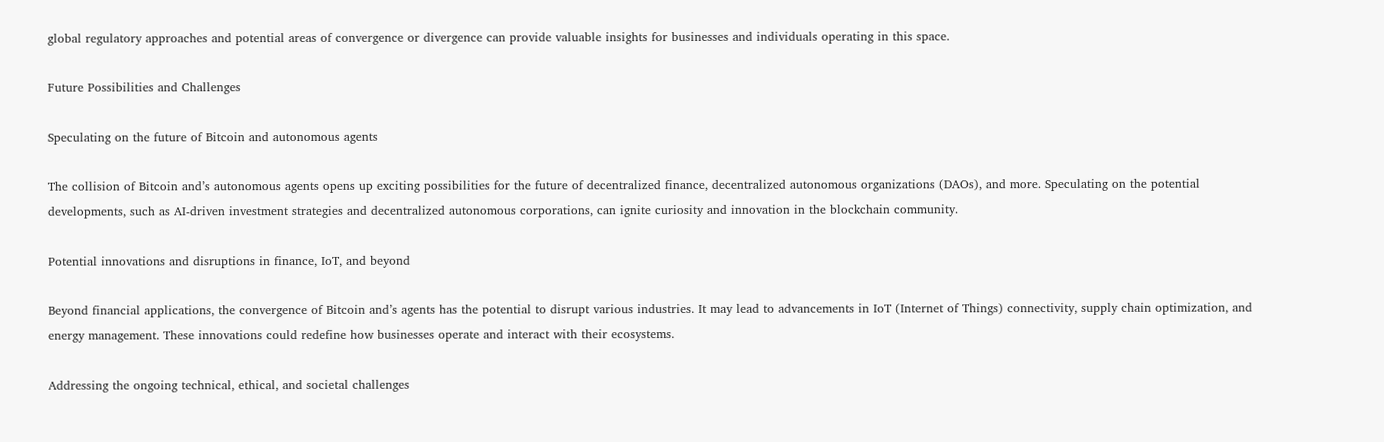global regulatory approaches and potential areas of convergence or divergence can provide valuable insights for businesses and individuals operating in this space.

Future Possibilities and Challenges

Speculating on the future of Bitcoin and autonomous agents

The collision of Bitcoin and’s autonomous agents opens up exciting possibilities for the future of decentralized finance, decentralized autonomous organizations (DAOs), and more. Speculating on the potential developments, such as AI-driven investment strategies and decentralized autonomous corporations, can ignite curiosity and innovation in the blockchain community.

Potential innovations and disruptions in finance, IoT, and beyond

Beyond financial applications, the convergence of Bitcoin and’s agents has the potential to disrupt various industries. It may lead to advancements in IoT (Internet of Things) connectivity, supply chain optimization, and energy management. These innovations could redefine how businesses operate and interact with their ecosystems.

Addressing the ongoing technical, ethical, and societal challenges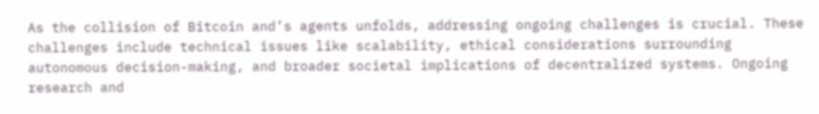As the collision of Bitcoin and’s agents unfolds, addressing ongoing challenges is crucial. These challenges include technical issues like scalability, ethical considerations surrounding autonomous decision-making, and broader societal implications of decentralized systems. Ongoing research and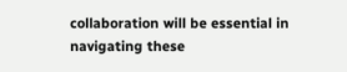collaboration will be essential in navigating these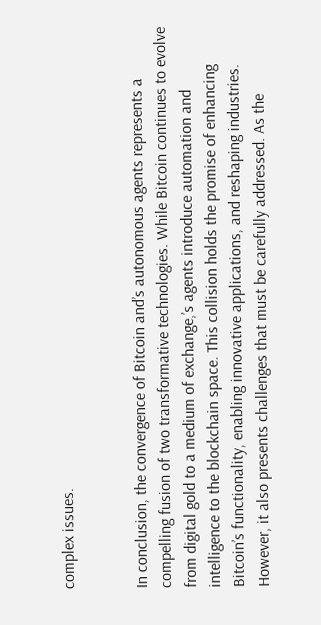complex issues.


In conclusion, the convergence of Bitcoin and’s autonomous agents represents a compelling fusion of two transformative technologies. While Bitcoin continues to evolve from digital gold to a medium of exchange,’s agents introduce automation and intelligence to the blockchain space. This collision holds the promise of enhancing Bitcoin’s functionality, enabling innovative applications, and reshaping industries. However, it also presents challenges that must be carefully addressed. As the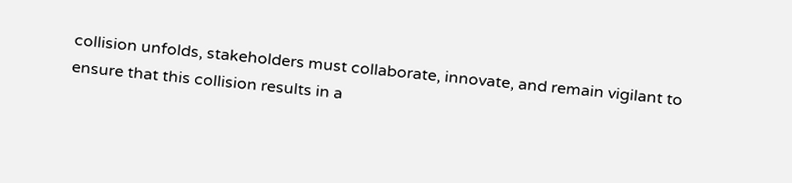collision unfolds, stakeholders must collaborate, innovate, and remain vigilant to ensure that this collision results in a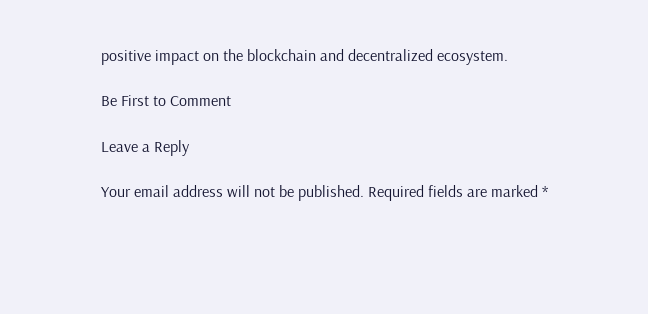positive impact on the blockchain and decentralized ecosystem.

Be First to Comment

Leave a Reply

Your email address will not be published. Required fields are marked *